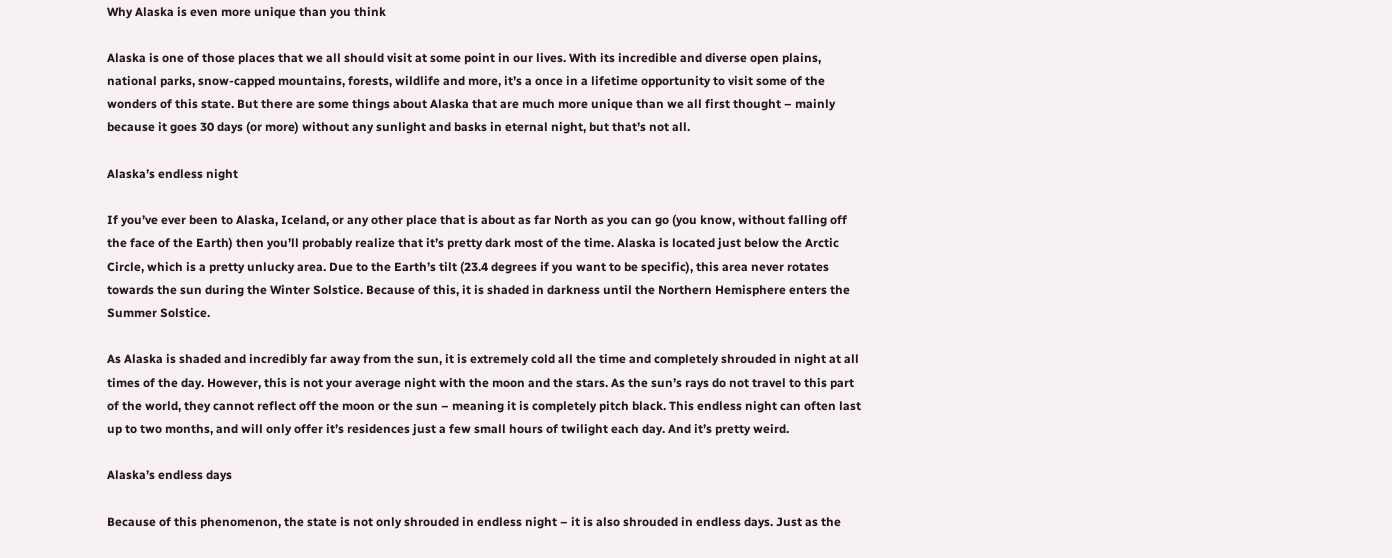Why Alaska is even more unique than you think

Alaska is one of those places that we all should visit at some point in our lives. With its incredible and diverse open plains, national parks, snow-capped mountains, forests, wildlife and more, it’s a once in a lifetime opportunity to visit some of the wonders of this state. But there are some things about Alaska that are much more unique than we all first thought – mainly because it goes 30 days (or more) without any sunlight and basks in eternal night, but that’s not all.

Alaska’s endless night

If you’ve ever been to Alaska, Iceland, or any other place that is about as far North as you can go (you know, without falling off the face of the Earth) then you’ll probably realize that it’s pretty dark most of the time. Alaska is located just below the Arctic Circle, which is a pretty unlucky area. Due to the Earth’s tilt (23.4 degrees if you want to be specific), this area never rotates towards the sun during the Winter Solstice. Because of this, it is shaded in darkness until the Northern Hemisphere enters the Summer Solstice.

As Alaska is shaded and incredibly far away from the sun, it is extremely cold all the time and completely shrouded in night at all times of the day. However, this is not your average night with the moon and the stars. As the sun’s rays do not travel to this part of the world, they cannot reflect off the moon or the sun – meaning it is completely pitch black. This endless night can often last up to two months, and will only offer it’s residences just a few small hours of twilight each day. And it’s pretty weird.

Alaska’s endless days

Because of this phenomenon, the state is not only shrouded in endless night – it is also shrouded in endless days. Just as the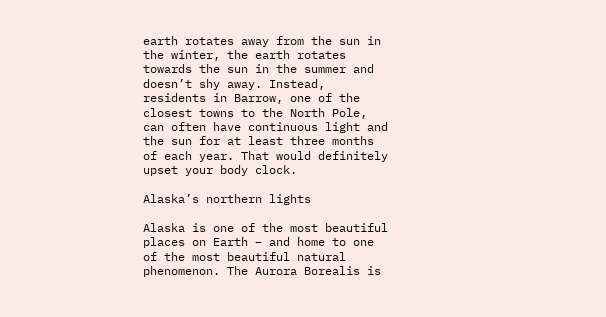earth rotates away from the sun in the winter, the earth rotates towards the sun in the summer and doesn’t shy away. Instead, residents in Barrow, one of the closest towns to the North Pole, can often have continuous light and the sun for at least three months of each year. That would definitely upset your body clock.

Alaska’s northern lights

Alaska is one of the most beautiful places on Earth – and home to one of the most beautiful natural phenomenon. The Aurora Borealis is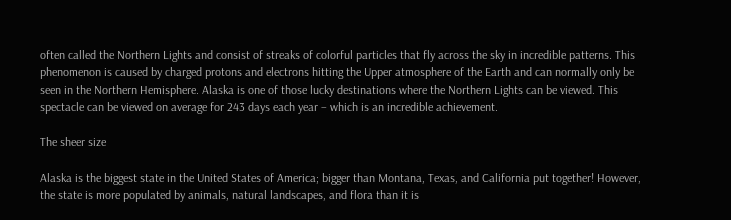often called the Northern Lights and consist of streaks of colorful particles that fly across the sky in incredible patterns. This phenomenon is caused by charged protons and electrons hitting the Upper atmosphere of the Earth and can normally only be seen in the Northern Hemisphere. Alaska is one of those lucky destinations where the Northern Lights can be viewed. This spectacle can be viewed on average for 243 days each year – which is an incredible achievement.

The sheer size

Alaska is the biggest state in the United States of America; bigger than Montana, Texas, and California put together! However, the state is more populated by animals, natural landscapes, and flora than it is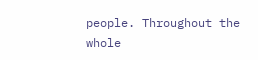people. Throughout the whole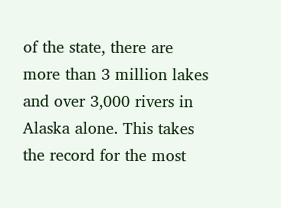of the state, there are more than 3 million lakes and over 3,000 rivers in Alaska alone. This takes the record for the most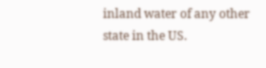inland water of any other state in the US.